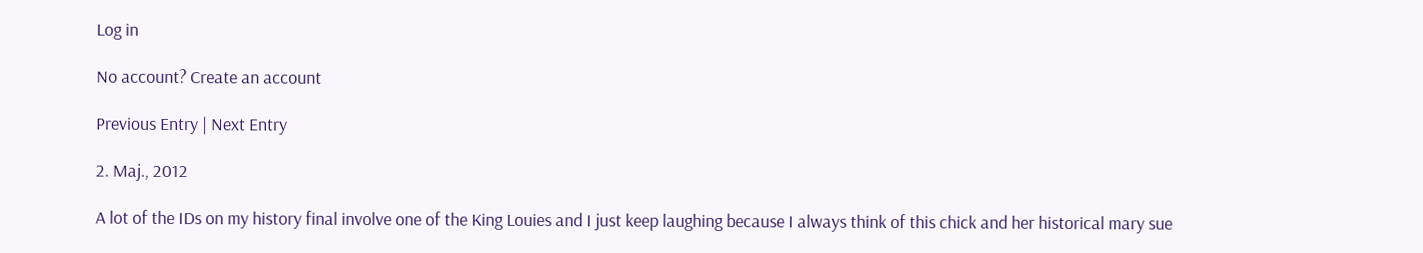Log in

No account? Create an account

Previous Entry | Next Entry

2. Maj., 2012

A lot of the IDs on my history final involve one of the King Louies and I just keep laughing because I always think of this chick and her historical mary sue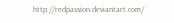http://redpassion.deviantart.com/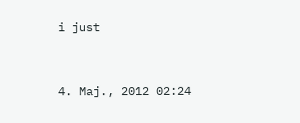i just


4. Maj., 2012 02:24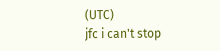(UTC)
jfc i can't stop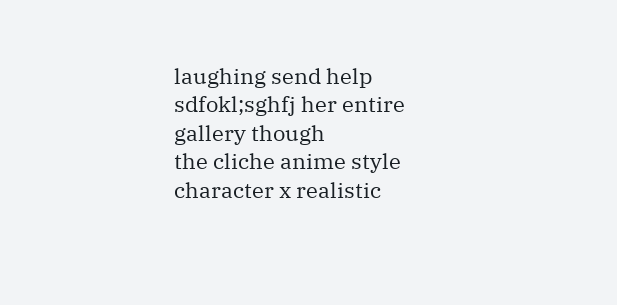laughing send help sdfokl;sghfj her entire gallery though
the cliche anime style character x realistic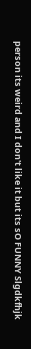person its weird and I don't like it but its sO FUNNY Slgdkfhjk